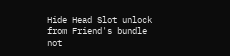Hide Head Slot unlock from Friend's bundle not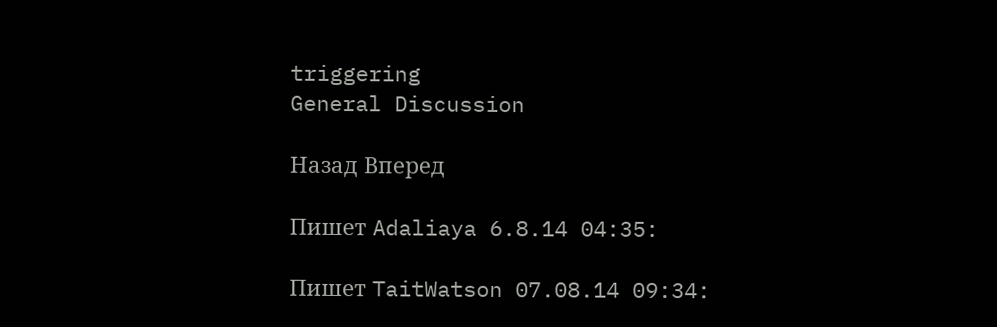triggering
General Discussion

Назад Вперед

Пишет Adaliaya 6.8.14 04:35:

Пишет TaitWatson 07.08.14 09:34: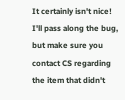It certainly isn't nice! I'll pass along the bug, but make sure you contact CS regarding the item that didn't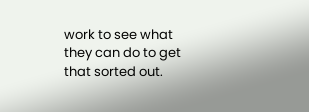work to see what they can do to get that sorted out.